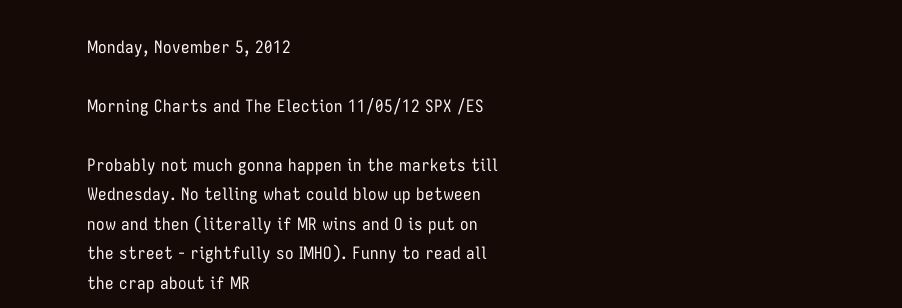Monday, November 5, 2012

Morning Charts and The Election 11/05/12 SPX /ES

Probably not much gonna happen in the markets till Wednesday. No telling what could blow up between now and then (literally if MR wins and O is put on the street - rightfully so IMHO). Funny to read all the crap about if MR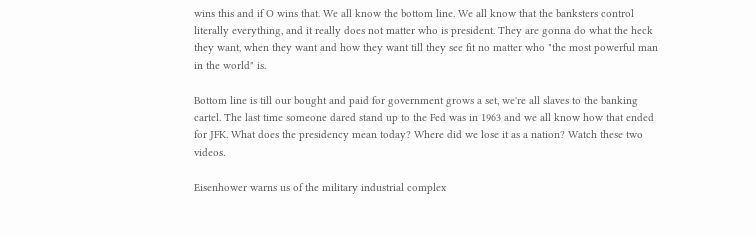wins this and if O wins that. We all know the bottom line. We all know that the banksters control literally everything, and it really does not matter who is president. They are gonna do what the heck they want, when they want and how they want till they see fit no matter who "the most powerful man in the world" is.

Bottom line is till our bought and paid for government grows a set, we're all slaves to the banking cartel. The last time someone dared stand up to the Fed was in 1963 and we all know how that ended for JFK. What does the presidency mean today? Where did we lose it as a nation? Watch these two videos.

Eisenhower warns us of the military industrial complex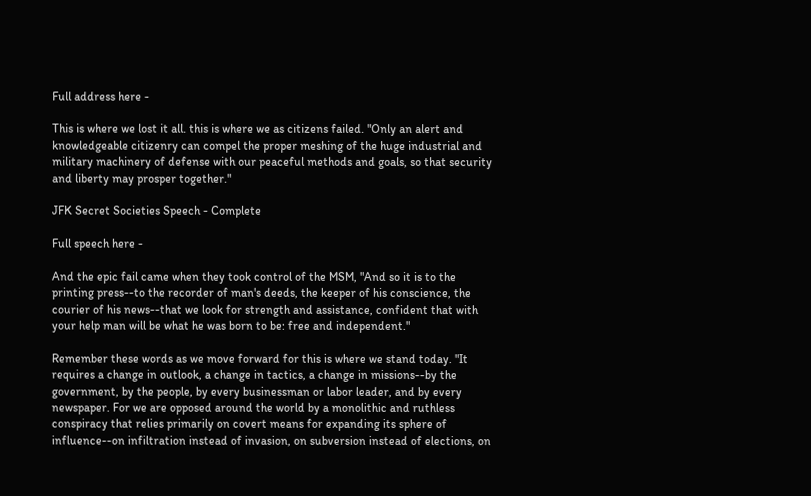Full address here -

This is where we lost it all. this is where we as citizens failed. "Only an alert and knowledgeable citizenry can compel the proper meshing of the huge industrial and military machinery of defense with our peaceful methods and goals, so that security and liberty may prosper together."

JFK Secret Societies Speech - Complete

Full speech here -

And the epic fail came when they took control of the MSM, "And so it is to the printing press--to the recorder of man's deeds, the keeper of his conscience, the courier of his news--that we look for strength and assistance, confident that with your help man will be what he was born to be: free and independent."

Remember these words as we move forward for this is where we stand today. "It requires a change in outlook, a change in tactics, a change in missions--by the government, by the people, by every businessman or labor leader, and by every newspaper. For we are opposed around the world by a monolithic and ruthless conspiracy that relies primarily on covert means for expanding its sphere of influence--on infiltration instead of invasion, on subversion instead of elections, on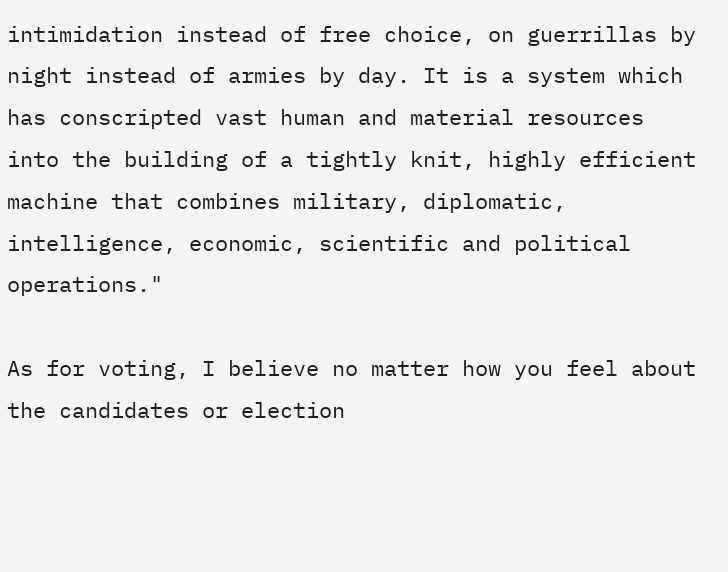intimidation instead of free choice, on guerrillas by night instead of armies by day. It is a system which has conscripted vast human and material resources into the building of a tightly knit, highly efficient machine that combines military, diplomatic, intelligence, economic, scientific and political operations."

As for voting, I believe no matter how you feel about the candidates or election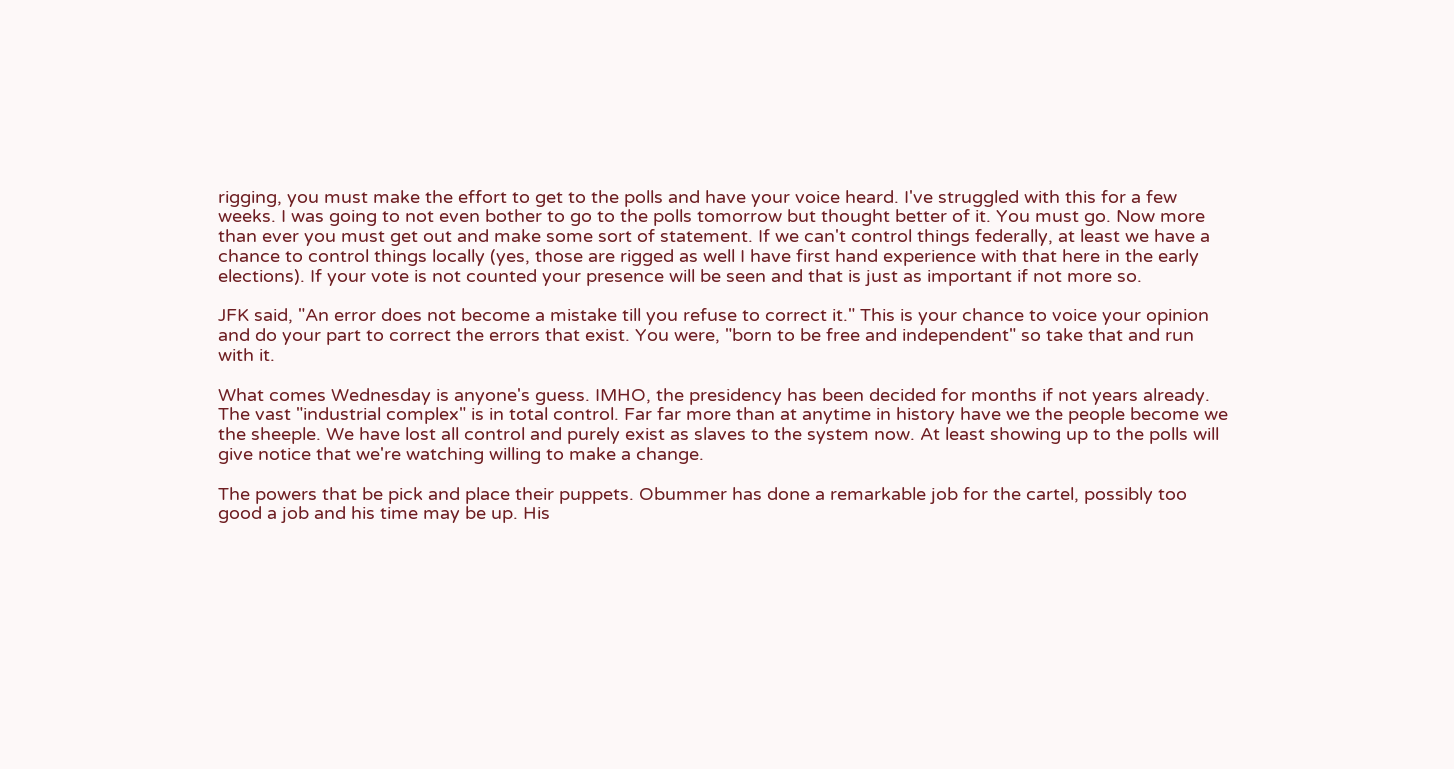rigging, you must make the effort to get to the polls and have your voice heard. I've struggled with this for a few weeks. I was going to not even bother to go to the polls tomorrow but thought better of it. You must go. Now more than ever you must get out and make some sort of statement. If we can't control things federally, at least we have a chance to control things locally (yes, those are rigged as well I have first hand experience with that here in the early elections). If your vote is not counted your presence will be seen and that is just as important if not more so.

JFK said, "An error does not become a mistake till you refuse to correct it." This is your chance to voice your opinion and do your part to correct the errors that exist. You were, "born to be free and independent" so take that and run with it.

What comes Wednesday is anyone's guess. IMHO, the presidency has been decided for months if not years already. The vast "industrial complex" is in total control. Far far more than at anytime in history have we the people become we the sheeple. We have lost all control and purely exist as slaves to the system now. At least showing up to the polls will give notice that we're watching willing to make a change.

The powers that be pick and place their puppets. Obummer has done a remarkable job for the cartel, possibly too good a job and his time may be up. His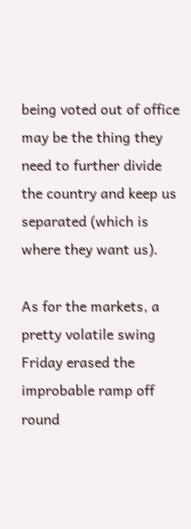being voted out of office may be the thing they need to further divide the country and keep us separated (which is where they want us).

As for the markets, a pretty volatile swing Friday erased the improbable ramp off round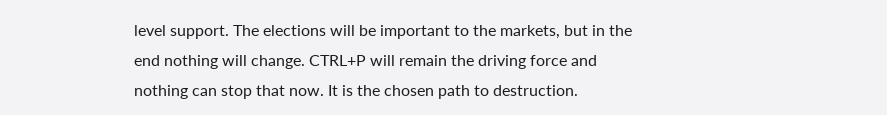level support. The elections will be important to the markets, but in the end nothing will change. CTRL+P will remain the driving force and nothing can stop that now. It is the chosen path to destruction.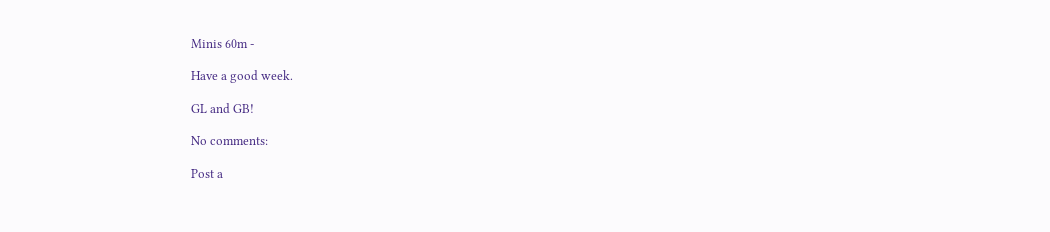Minis 60m -

Have a good week.

GL and GB!

No comments:

Post a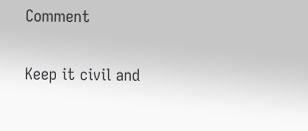Comment

Keep it civil and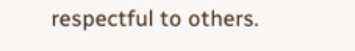respectful to others.